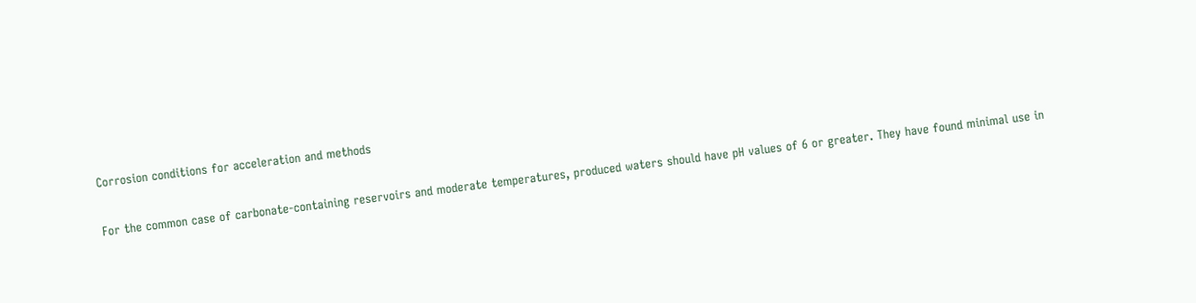Corrosion conditions for acceleration and methods

For the common case of carbonate-containing reservoirs and moderate temperatures, produced waters should have pH values of 6 or greater. They have found minimal use in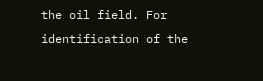the oil field. For identification of the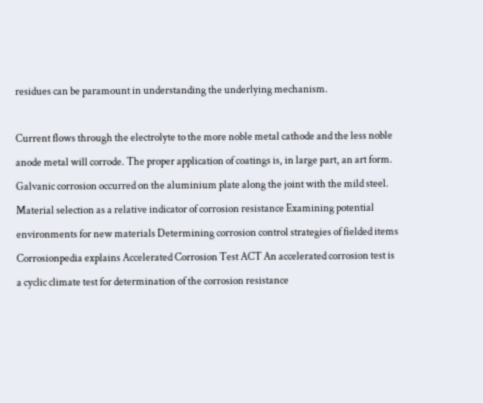residues can be paramount in understanding the underlying mechanism.

Current flows through the electrolyte to the more noble metal cathode and the less noble anode metal will corrode. The proper application of coatings is, in large part, an art form. Galvanic corrosion occurred on the aluminium plate along the joint with the mild steel. Material selection as a relative indicator of corrosion resistance Examining potential environments for new materials Determining corrosion control strategies of fielded items Corrosionpedia explains Accelerated Corrosion Test ACT An accelerated corrosion test is a cyclic climate test for determination of the corrosion resistance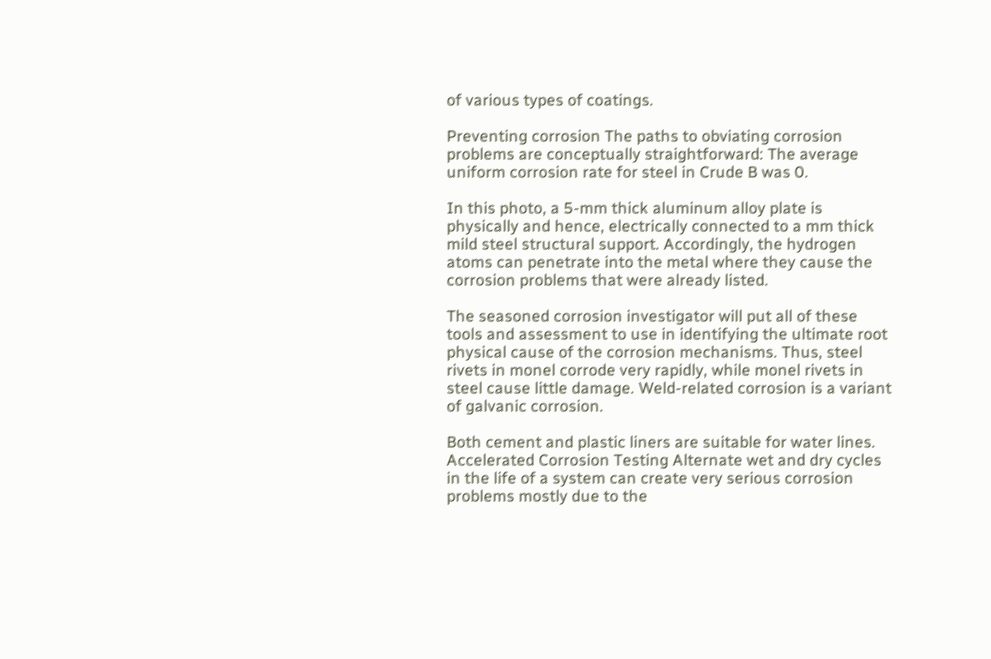of various types of coatings.

Preventing corrosion The paths to obviating corrosion problems are conceptually straightforward: The average uniform corrosion rate for steel in Crude B was 0.

In this photo, a 5-mm thick aluminum alloy plate is physically and hence, electrically connected to a mm thick mild steel structural support. Accordingly, the hydrogen atoms can penetrate into the metal where they cause the corrosion problems that were already listed.

The seasoned corrosion investigator will put all of these tools and assessment to use in identifying the ultimate root physical cause of the corrosion mechanisms. Thus, steel rivets in monel corrode very rapidly, while monel rivets in steel cause little damage. Weld-related corrosion is a variant of galvanic corrosion.

Both cement and plastic liners are suitable for water lines. Accelerated Corrosion Testing Alternate wet and dry cycles in the life of a system can create very serious corrosion problems mostly due to the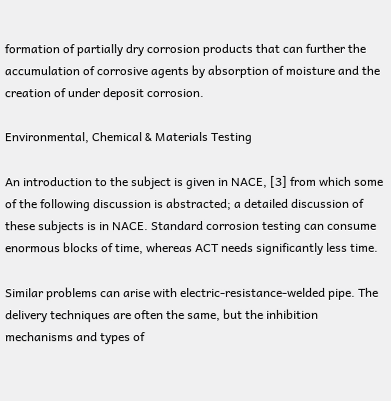formation of partially dry corrosion products that can further the accumulation of corrosive agents by absorption of moisture and the creation of under deposit corrosion.

Environmental, Chemical & Materials Testing

An introduction to the subject is given in NACE, [3] from which some of the following discussion is abstracted; a detailed discussion of these subjects is in NACE. Standard corrosion testing can consume enormous blocks of time, whereas ACT needs significantly less time.

Similar problems can arise with electric-resistance-welded pipe. The delivery techniques are often the same, but the inhibition mechanisms and types of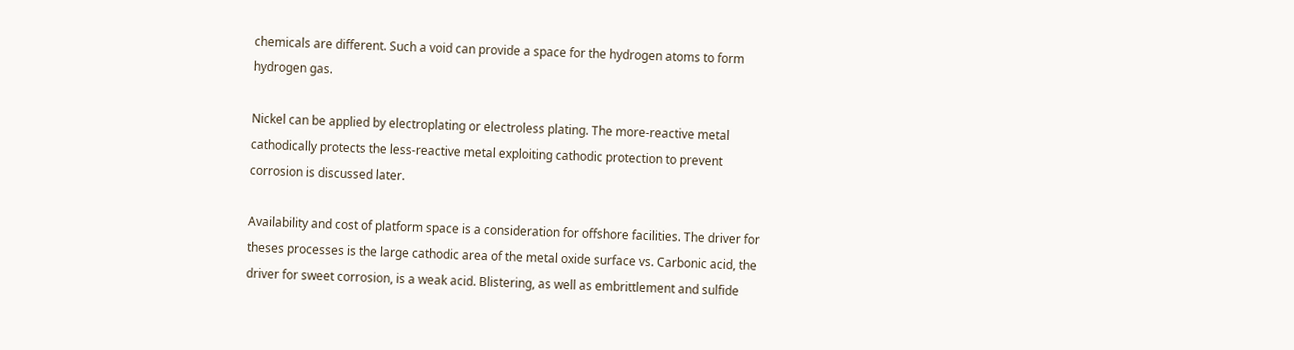chemicals are different. Such a void can provide a space for the hydrogen atoms to form hydrogen gas.

Nickel can be applied by electroplating or electroless plating. The more-reactive metal cathodically protects the less-reactive metal exploiting cathodic protection to prevent corrosion is discussed later.

Availability and cost of platform space is a consideration for offshore facilities. The driver for theses processes is the large cathodic area of the metal oxide surface vs. Carbonic acid, the driver for sweet corrosion, is a weak acid. Blistering, as well as embrittlement and sulfide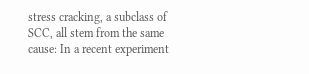stress cracking, a subclass of SCC, all stem from the same cause: In a recent experiment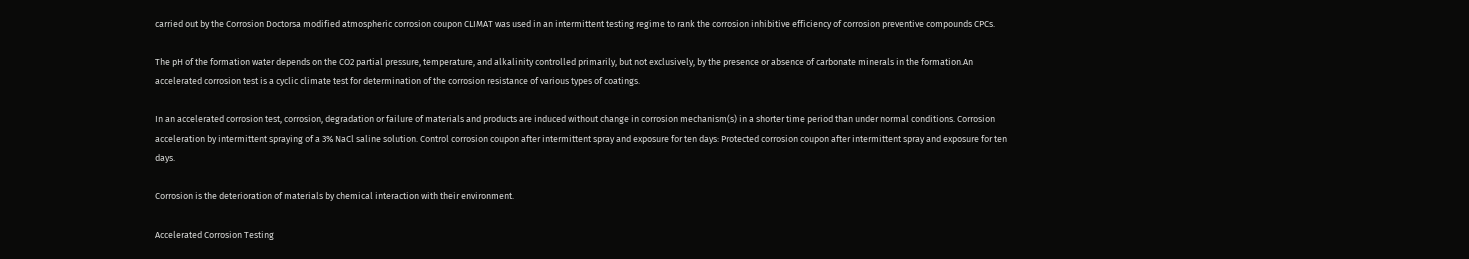carried out by the Corrosion Doctorsa modified atmospheric corrosion coupon CLIMAT was used in an intermittent testing regime to rank the corrosion inhibitive efficiency of corrosion preventive compounds CPCs.

The pH of the formation water depends on the CO2 partial pressure, temperature, and alkalinity controlled primarily, but not exclusively, by the presence or absence of carbonate minerals in the formation.An accelerated corrosion test is a cyclic climate test for determination of the corrosion resistance of various types of coatings.

In an accelerated corrosion test, corrosion, degradation or failure of materials and products are induced without change in corrosion mechanism(s) in a shorter time period than under normal conditions. Corrosion acceleration by intermittent spraying of a 3% NaCl saline solution. Control corrosion coupon after intermittent spray and exposure for ten days: Protected corrosion coupon after intermittent spray and exposure for ten days.

Corrosion is the deterioration of materials by chemical interaction with their environment.

Accelerated Corrosion Testing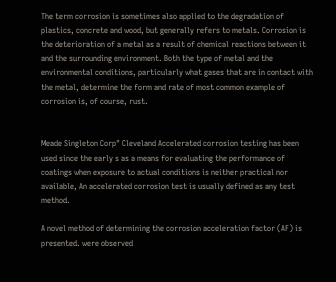The term corrosion is sometimes also applied to the degradation of plastics, concrete and wood, but generally refers to metals. Corrosion is the deterioration of a metal as a result of chemical reactions between it and the surrounding environment. Both the type of metal and the environmental conditions, particularly what gases that are in contact with the metal, determine the form and rate of most common example of corrosion is, of course, rust.


Meade Singleton Corp" Cleveland Accelerated corrosion testing has been used since the early s as a means for evaluating the performance of coatings when exposure to actual conditions is neither practical nor available, An accelerated corrosion test is usually defined as any test method.

A novel method of determining the corrosion acceleration factor (AF) is presented. were observed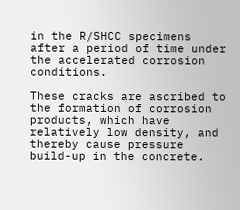in the R/SHCC specimens after a period of time under the accelerated corrosion conditions.

These cracks are ascribed to the formation of corrosion products, which have relatively low density, and thereby cause pressure build-up in the concrete.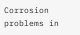Corrosion problems in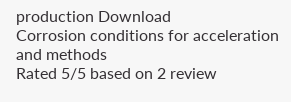production Download
Corrosion conditions for acceleration and methods
Rated 5/5 based on 2 review